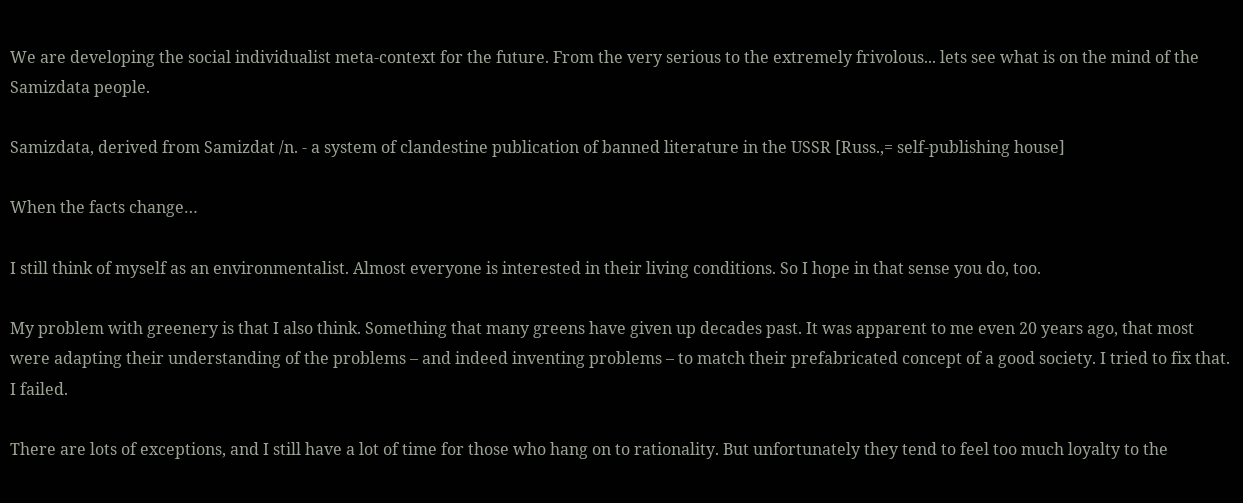We are developing the social individualist meta-context for the future. From the very serious to the extremely frivolous... lets see what is on the mind of the Samizdata people.

Samizdata, derived from Samizdat /n. - a system of clandestine publication of banned literature in the USSR [Russ.,= self-publishing house]

When the facts change…

I still think of myself as an environmentalist. Almost everyone is interested in their living conditions. So I hope in that sense you do, too.

My problem with greenery is that I also think. Something that many greens have given up decades past. It was apparent to me even 20 years ago, that most were adapting their understanding of the problems – and indeed inventing problems – to match their prefabricated concept of a good society. I tried to fix that. I failed.

There are lots of exceptions, and I still have a lot of time for those who hang on to rationality. But unfortunately they tend to feel too much loyalty to the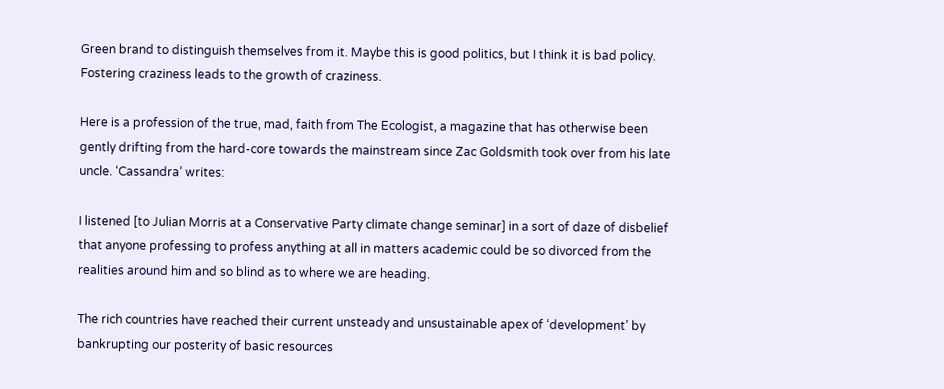Green brand to distinguish themselves from it. Maybe this is good politics, but I think it is bad policy. Fostering craziness leads to the growth of craziness.

Here is a profession of the true, mad, faith from The Ecologist, a magazine that has otherwise been gently drifting from the hard-core towards the mainstream since Zac Goldsmith took over from his late uncle. ‘Cassandra’ writes:

I listened [to Julian Morris at a Conservative Party climate change seminar] in a sort of daze of disbelief that anyone professing to profess anything at all in matters academic could be so divorced from the realities around him and so blind as to where we are heading.

The rich countries have reached their current unsteady and unsustainable apex of ‘development’ by bankrupting our posterity of basic resources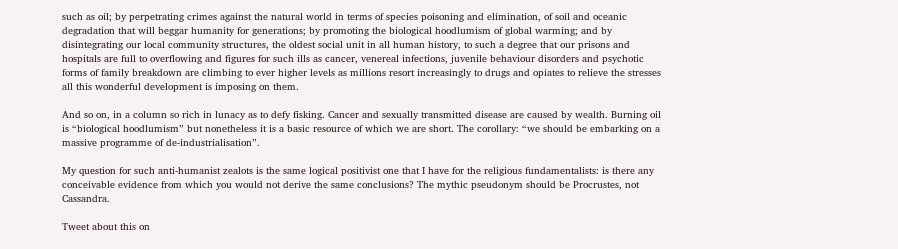such as oil; by perpetrating crimes against the natural world in terms of species poisoning and elimination, of soil and oceanic degradation that will beggar humanity for generations; by promoting the biological hoodlumism of global warming; and by disintegrating our local community structures, the oldest social unit in all human history, to such a degree that our prisons and hospitals are full to overflowing and figures for such ills as cancer, venereal infections, juvenile behaviour disorders and psychotic forms of family breakdown are climbing to ever higher levels as millions resort increasingly to drugs and opiates to relieve the stresses all this wonderful development is imposing on them.

And so on, in a column so rich in lunacy as to defy fisking. Cancer and sexually transmitted disease are caused by wealth. Burning oil is “biological hoodlumism” but nonetheless it is a basic resource of which we are short. The corollary: “we should be embarking on a massive programme of de-industrialisation”.

My question for such anti-humanist zealots is the same logical positivist one that I have for the religious fundamentalists: is there any conceivable evidence from which you would not derive the same conclusions? The mythic pseudonym should be Procrustes, not Cassandra.

Tweet about this on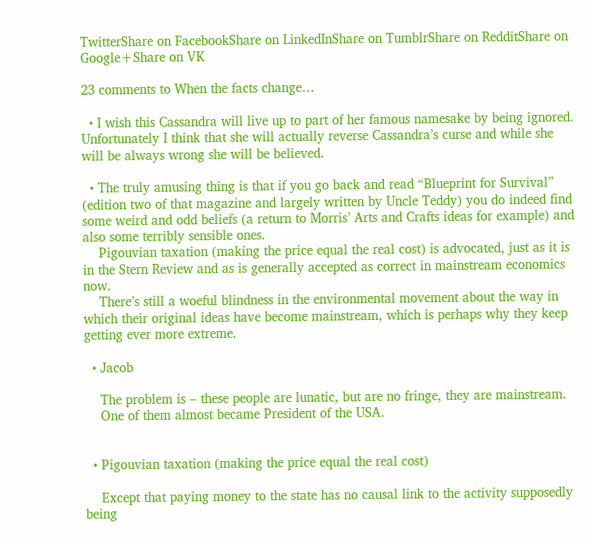TwitterShare on FacebookShare on LinkedInShare on TumblrShare on RedditShare on Google+Share on VK

23 comments to When the facts change…

  • I wish this Cassandra will live up to part of her famous namesake by being ignored. Unfortunately I think that she will actually reverse Cassandra’s curse and while she will be always wrong she will be believed.

  • The truly amusing thing is that if you go back and read “Blueprint for Survival” (edition two of that magazine and largely written by Uncle Teddy) you do indeed find some weird and odd beliefs (a return to Morris’ Arts and Crafts ideas for example) and also some terribly sensible ones.
    Pigouvian taxation (making the price equal the real cost) is advocated, just as it is in the Stern Review and as is generally accepted as correct in mainstream economics now.
    There’s still a woeful blindness in the environmental movement about the way in which their original ideas have become mainstream, which is perhaps why they keep getting ever more extreme.

  • Jacob

    The problem is – these people are lunatic, but are no fringe, they are mainstream.
    One of them almost became President of the USA.


  • Pigouvian taxation (making the price equal the real cost)

    Except that paying money to the state has no causal link to the activity supposedly being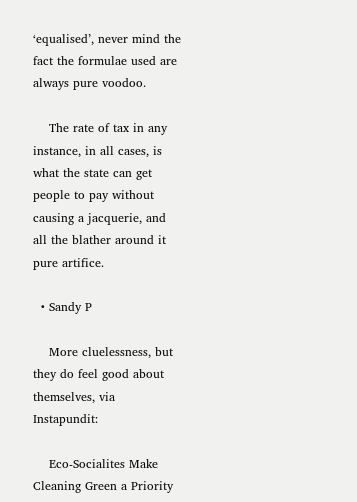‘equalised’, never mind the fact the formulae used are always pure voodoo.

    The rate of tax in any instance, in all cases, is what the state can get people to pay without causing a jacquerie, and all the blather around it pure artifice.

  • Sandy P

    More cluelessness, but they do feel good about themselves, via Instapundit:

    Eco-Socialites Make Cleaning Green a Priority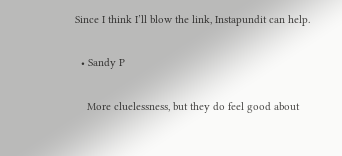Since I think I’ll blow the link, Instapundit can help.

  • Sandy P

    More cluelessness, but they do feel good about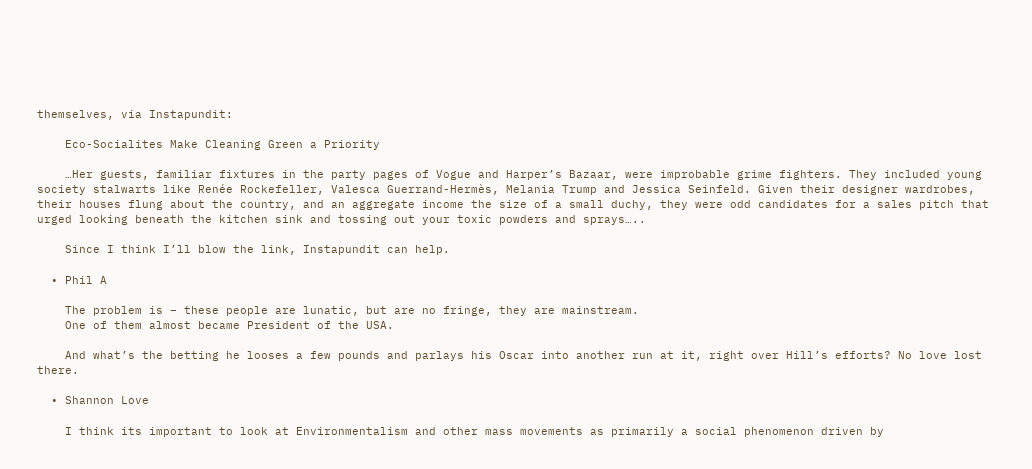themselves, via Instapundit:

    Eco-Socialites Make Cleaning Green a Priority

    …Her guests, familiar fixtures in the party pages of Vogue and Harper’s Bazaar, were improbable grime fighters. They included young society stalwarts like Renée Rockefeller, Valesca Guerrand-Hermès, Melania Trump and Jessica Seinfeld. Given their designer wardrobes, their houses flung about the country, and an aggregate income the size of a small duchy, they were odd candidates for a sales pitch that urged looking beneath the kitchen sink and tossing out your toxic powders and sprays…..

    Since I think I’ll blow the link, Instapundit can help.

  • Phil A

    The problem is – these people are lunatic, but are no fringe, they are mainstream.
    One of them almost became President of the USA.

    And what’s the betting he looses a few pounds and parlays his Oscar into another run at it, right over Hill’s efforts? No love lost there.

  • Shannon Love

    I think its important to look at Environmentalism and other mass movements as primarily a social phenomenon driven by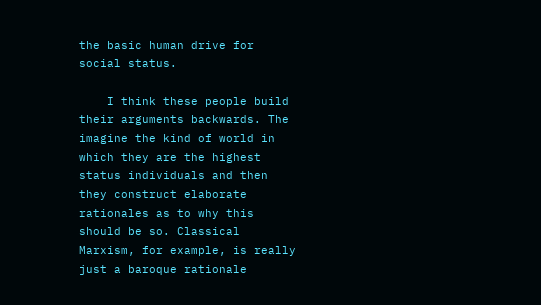the basic human drive for social status.

    I think these people build their arguments backwards. The imagine the kind of world in which they are the highest status individuals and then they construct elaborate rationales as to why this should be so. Classical Marxism, for example, is really just a baroque rationale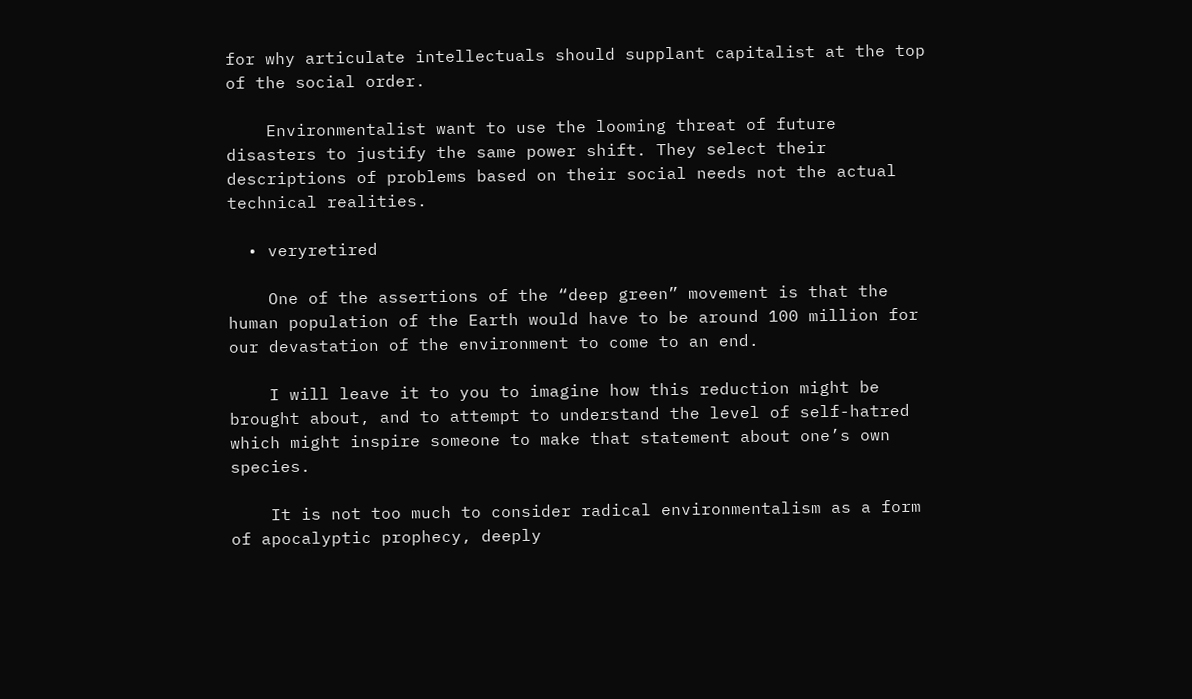for why articulate intellectuals should supplant capitalist at the top of the social order.

    Environmentalist want to use the looming threat of future disasters to justify the same power shift. They select their descriptions of problems based on their social needs not the actual technical realities.

  • veryretired

    One of the assertions of the “deep green” movement is that the human population of the Earth would have to be around 100 million for our devastation of the environment to come to an end.

    I will leave it to you to imagine how this reduction might be brought about, and to attempt to understand the level of self-hatred which might inspire someone to make that statement about one’s own species.

    It is not too much to consider radical environmentalism as a form of apocalyptic prophecy, deeply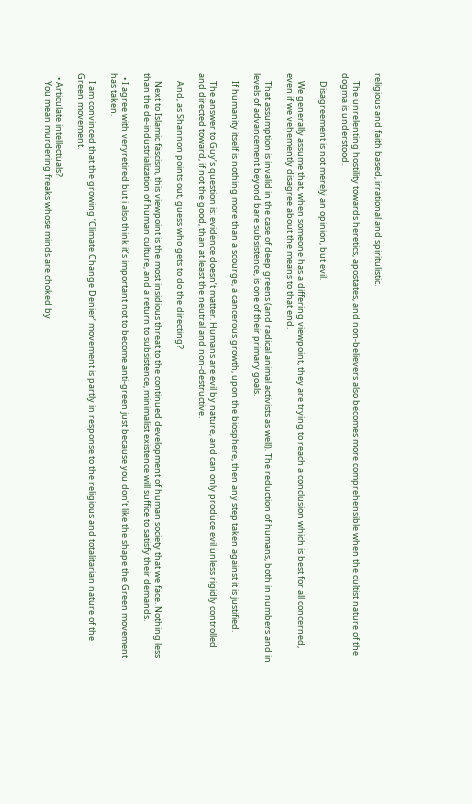religious and faith based, irrational and spiritulistic.

    The unrelenting hostility towards heretics, apostates, and non-believers also becomes more comprehensible when the cultist nature of the dogma is understood.

    Disagreement is not merely an opinion, but evil.

    We generally assume that, when someone has a differing viewpoint, they are trying to reach a conclusion which is best for all concerned, even if we vehemently disagree about the means to that end.

    That assumption is invalid in the case of deep greens (and radical animal activists as well). The reduction of humans, both in numbers and in levels of advancement beyond bare subsistence, is one of their primary goals.

    If humanity itself is nothing more than a scourge, a cancerous growth, upon the biosphere, then any step taken against it is justified.

    The answer to Guy’s question is: evidence doesn’t matter. Humans are evil by nature, and can only produce evil unless rigidly controlled and directed toward, if not the good, than at least the neutral and non-destructive.

    And, as Shannon points out, guess who gets to do the directing?

    Next to Islamic fascism, this viewpoint is the most insidious threat to the continued development of human society that we face. Nothing less than the de-industrialization of human culture, and a return to subsistence, minimalist existence will suffice to satisfy their demands.

  • I agree with veryretired but i also think it’s important not to become anti-green just because you don’t like the shape the Green movement has taken.

    I am convinced that the growing ‘Climate Change Denier’ movement is partly in response to the religious and totalitarian nature of the Green movement.

  • Articulate intellectuals?
    You mean murdering freaks whose minds are choked by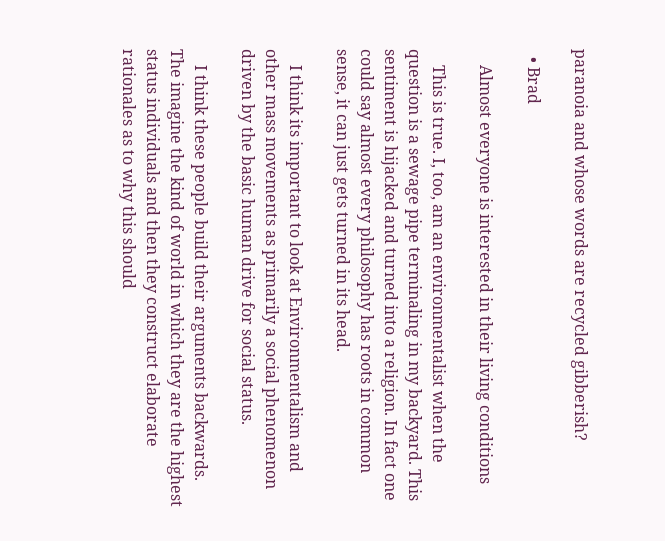paranoia and whose words are recycled gibberish?

  • Brad

    Almost everyone is interested in their living conditions

    This is true. I, too, am an environmentalist when the question is a sewage pipe terminaling in my backyard. This sentiment is hijacked and turned into a religion. In fact one could say almost every philosophy has roots in common sense, it can just gets turned in its head.

    I think its important to look at Environmentalism and other mass movements as primarily a social phenomenon driven by the basic human drive for social status.

    I think these people build their arguments backwards. The imagine the kind of world in which they are the highest status individuals and then they construct elaborate rationales as to why this should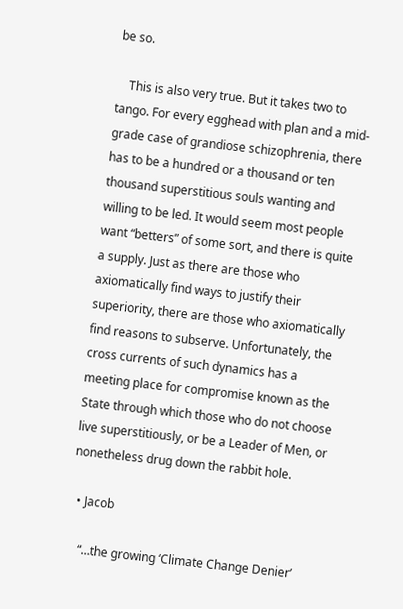be so.

    This is also very true. But it takes two to tango. For every egghead with plan and a mid-grade case of grandiose schizophrenia, there has to be a hundred or a thousand or ten thousand superstitious souls wanting and willing to be led. It would seem most people want “betters” of some sort, and there is quite a supply. Just as there are those who axiomatically find ways to justify their superiority, there are those who axiomatically find reasons to subserve. Unfortunately, the cross currents of such dynamics has a meeting place for compromise known as the State through which those who do not choose live superstitiously, or be a Leader of Men, or nonetheless drug down the rabbit hole.

  • Jacob

    “…the growing ‘Climate Change Denier’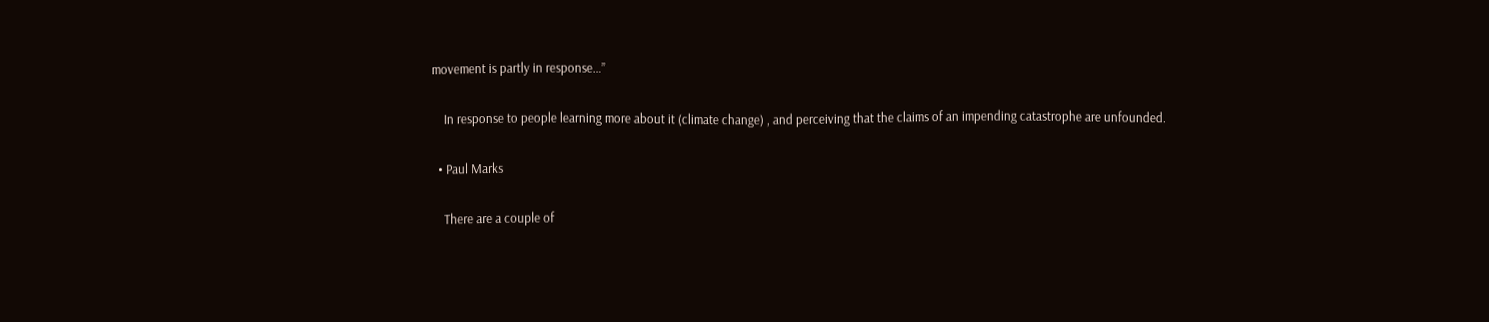movement is partly in response…”

    In response to people learning more about it (climate change) , and perceiving that the claims of an impending catastrophe are unfounded.

  • Paul Marks

    There are a couple of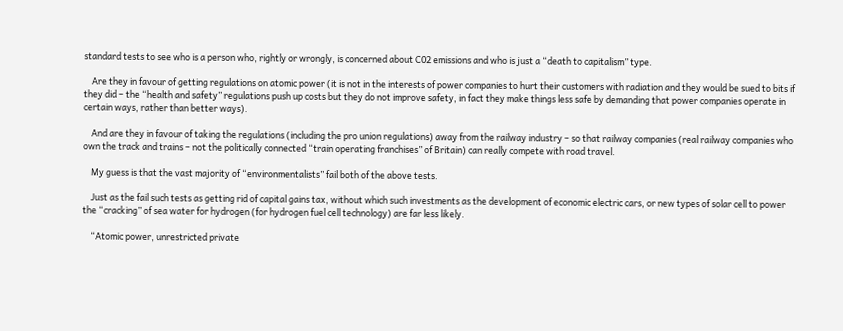standard tests to see who is a person who, rightly or wrongly, is concerned about C02 emissions and who is just a “death to capitalism” type.

    Are they in favour of getting regulations on atomic power (it is not in the interests of power companies to hurt their customers with radiation and they would be sued to bits if they did – the “health and safety” regulations push up costs but they do not improve safety, in fact they make things less safe by demanding that power companies operate in certain ways, rather than better ways).

    And are they in favour of taking the regulations (including the pro union regulations) away from the railway industry – so that railway companies (real railway companies who own the track and trains – not the politically connected “train operating franchises” of Britain) can really compete with road travel.

    My guess is that the vast majority of “environmentalists” fail both of the above tests.

    Just as the fail such tests as getting rid of capital gains tax, without which such investments as the development of economic electric cars, or new types of solar cell to power the “cracking” of sea water for hydrogen (for hydrogen fuel cell technology) are far less likely.

    “Atomic power, unrestricted private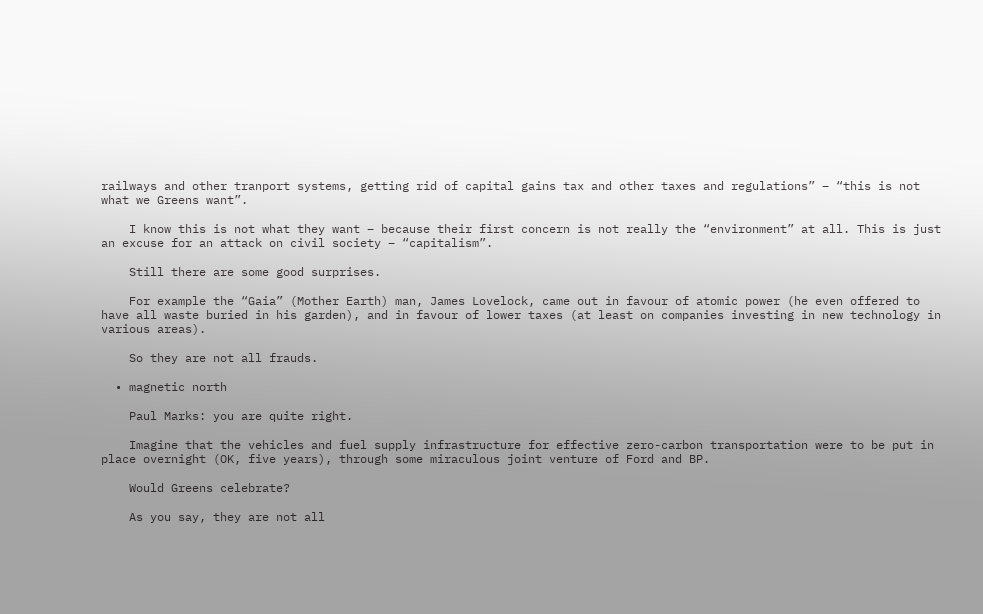railways and other tranport systems, getting rid of capital gains tax and other taxes and regulations” – “this is not what we Greens want”.

    I know this is not what they want – because their first concern is not really the “environment” at all. This is just an excuse for an attack on civil society – “capitalism”.

    Still there are some good surprises.

    For example the “Gaia” (Mother Earth) man, James Lovelock, came out in favour of atomic power (he even offered to have all waste buried in his garden), and in favour of lower taxes (at least on companies investing in new technology in various areas).

    So they are not all frauds.

  • magnetic north

    Paul Marks: you are quite right.

    Imagine that the vehicles and fuel supply infrastructure for effective zero-carbon transportation were to be put in place overnight (OK, five years), through some miraculous joint venture of Ford and BP.

    Would Greens celebrate?

    As you say, they are not all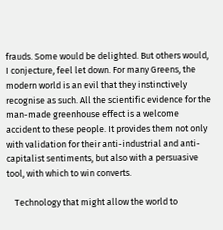frauds. Some would be delighted. But others would, I conjecture, feel let down. For many Greens, the modern world is an evil that they instinctively recognise as such. All the scientific evidence for the man-made greenhouse effect is a welcome accident to these people. It provides them not only with validation for their anti-industrial and anti-capitalist sentiments, but also with a persuasive tool, with which to win converts.

    Technology that might allow the world to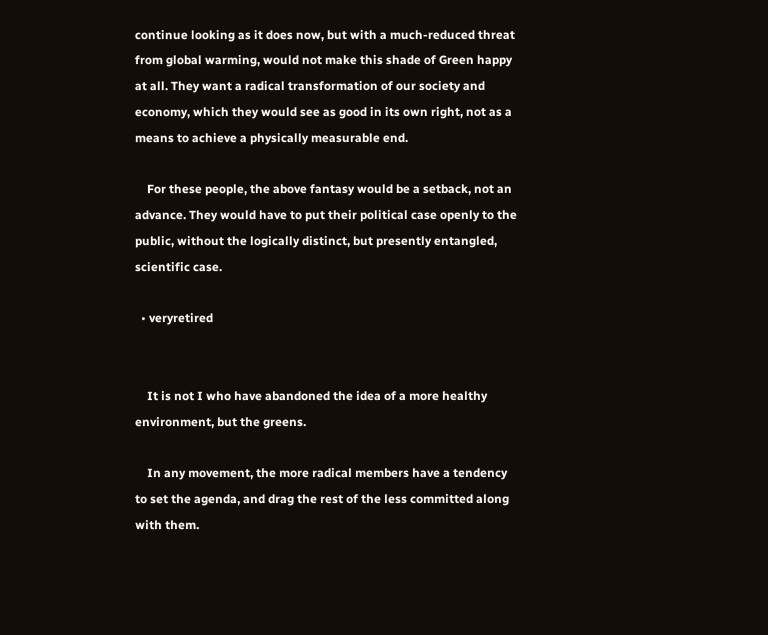continue looking as it does now, but with a much-reduced threat from global warming, would not make this shade of Green happy at all. They want a radical transformation of our society and economy, which they would see as good in its own right, not as a means to achieve a physically measurable end.

    For these people, the above fantasy would be a setback, not an advance. They would have to put their political case openly to the public, without the logically distinct, but presently entangled, scientific case.

  • veryretired


    It is not I who have abandoned the idea of a more healthy environment, but the greens.

    In any movement, the more radical members have a tendency to set the agenda, and drag the rest of the less committed along with them.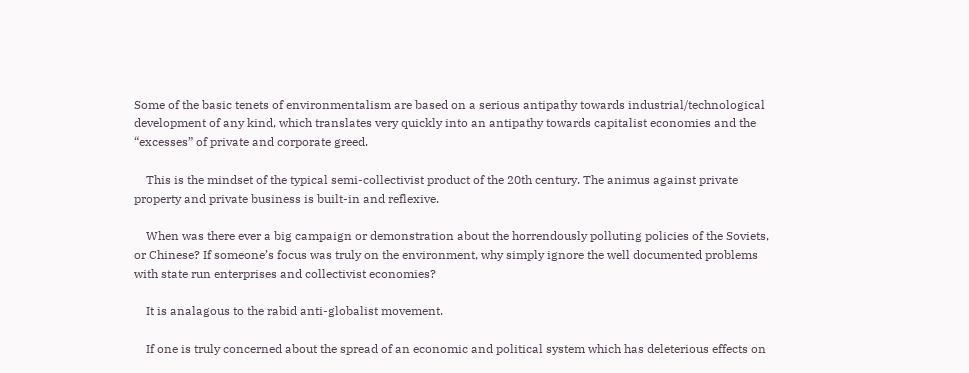Some of the basic tenets of environmentalism are based on a serious antipathy towards industrial/technological development of any kind, which translates very quickly into an antipathy towards capitalist economies and the “excesses” of private and corporate greed.

    This is the mindset of the typical semi-collectivist product of the 20th century. The animus against private property and private business is built-in and reflexive.

    When was there ever a big campaign or demonstration about the horrendously polluting policies of the Soviets, or Chinese? If someone’s focus was truly on the environment, why simply ignore the well documented problems with state run enterprises and collectivist economies?

    It is analagous to the rabid anti-globalist movement.

    If one is truly concerned about the spread of an economic and political system which has deleterious effects on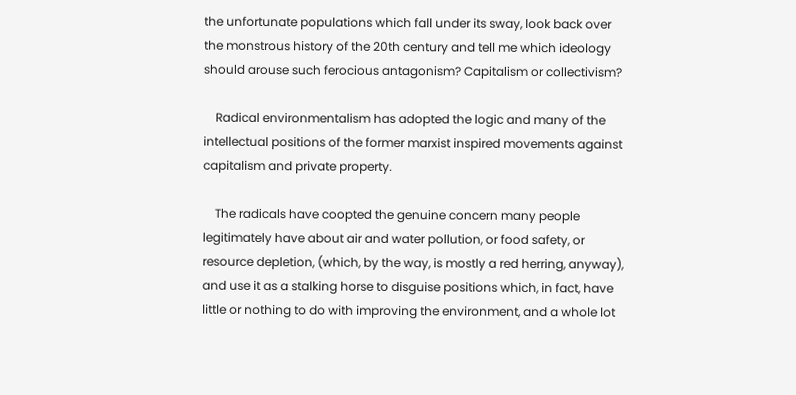the unfortunate populations which fall under its sway, look back over the monstrous history of the 20th century and tell me which ideology should arouse such ferocious antagonism? Capitalism or collectivism?

    Radical environmentalism has adopted the logic and many of the intellectual positions of the former marxist inspired movements against capitalism and private property.

    The radicals have coopted the genuine concern many people legitimately have about air and water pollution, or food safety, or resource depletion, (which, by the way, is mostly a red herring, anyway), and use it as a stalking horse to disguise positions which, in fact, have little or nothing to do with improving the environment, and a whole lot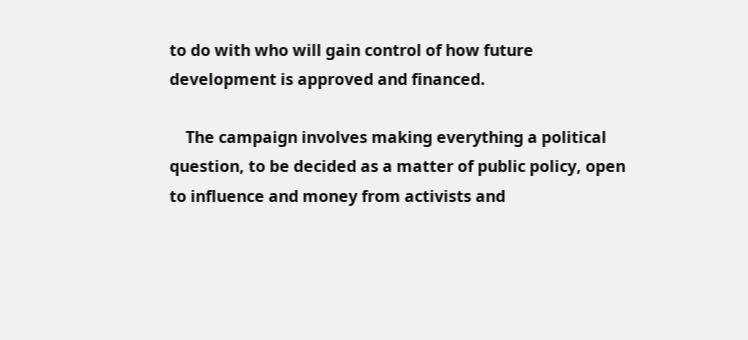to do with who will gain control of how future development is approved and financed.

    The campaign involves making everything a political question, to be decided as a matter of public policy, open to influence and money from activists and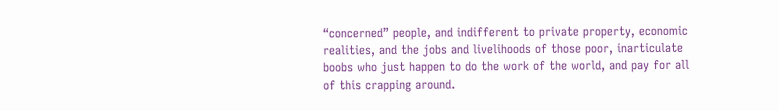“concerned” people, and indifferent to private property, economic realities, and the jobs and livelihoods of those poor, inarticulate boobs who just happen to do the work of the world, and pay for all of this crapping around.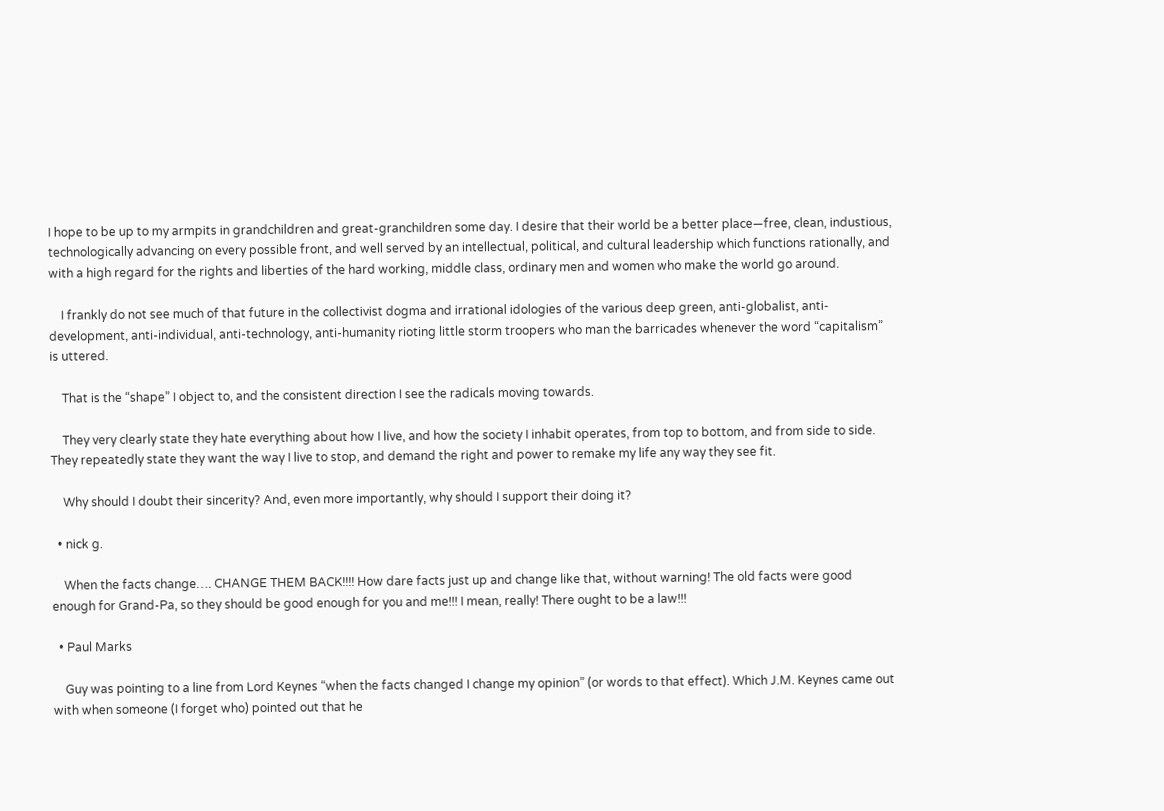I hope to be up to my armpits in grandchildren and great-granchildren some day. I desire that their world be a better place—free, clean, industious, technologically advancing on every possible front, and well served by an intellectual, political, and cultural leadership which functions rationally, and with a high regard for the rights and liberties of the hard working, middle class, ordinary men and women who make the world go around.

    I frankly do not see much of that future in the collectivist dogma and irrational idologies of the various deep green, anti-globalist, anti-development, anti-individual, anti-technology, anti-humanity rioting little storm troopers who man the barricades whenever the word “capitalism” is uttered.

    That is the “shape” I object to, and the consistent direction I see the radicals moving towards.

    They very clearly state they hate everything about how I live, and how the society I inhabit operates, from top to bottom, and from side to side. They repeatedly state they want the way I live to stop, and demand the right and power to remake my life any way they see fit.

    Why should I doubt their sincerity? And, even more importantly, why should I support their doing it?

  • nick g.

    When the facts change…. CHANGE THEM BACK!!!! How dare facts just up and change like that, without warning! The old facts were good enough for Grand-Pa, so they should be good enough for you and me!!! I mean, really! There ought to be a law!!!

  • Paul Marks

    Guy was pointing to a line from Lord Keynes “when the facts changed I change my opinion” (or words to that effect). Which J.M. Keynes came out with when someone (I forget who) pointed out that he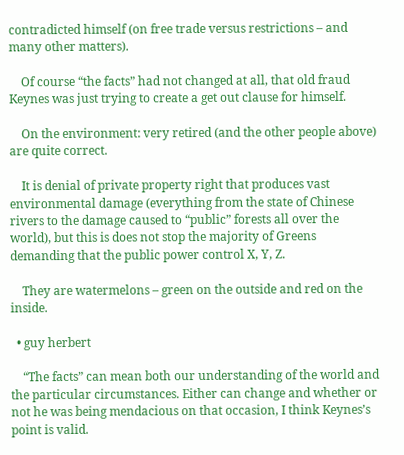contradicted himself (on free trade versus restrictions – and many other matters).

    Of course “the facts” had not changed at all, that old fraud Keynes was just trying to create a get out clause for himself.

    On the environment: very retired (and the other people above) are quite correct.

    It is denial of private property right that produces vast environmental damage (everything from the state of Chinese rivers to the damage caused to “public” forests all over the world), but this is does not stop the majority of Greens demanding that the public power control X, Y, Z.

    They are watermelons – green on the outside and red on the inside.

  • guy herbert

    “The facts” can mean both our understanding of the world and the particular circumstances. Either can change and whether or not he was being mendacious on that occasion, I think Keynes’s point is valid.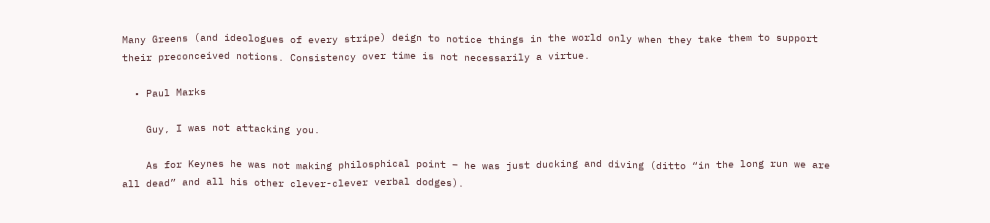Many Greens (and ideologues of every stripe) deign to notice things in the world only when they take them to support their preconceived notions. Consistency over time is not necessarily a virtue.

  • Paul Marks

    Guy, I was not attacking you.

    As for Keynes he was not making philosphical point – he was just ducking and diving (ditto “in the long run we are all dead” and all his other clever-clever verbal dodges).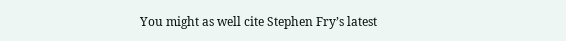You might as well cite Stephen Fry’s latest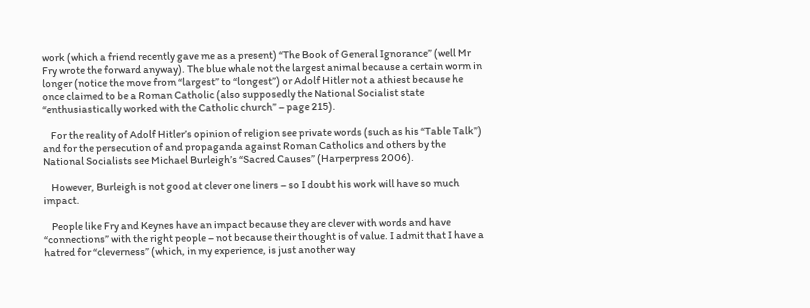work (which a friend recently gave me as a present) “The Book of General Ignorance” (well Mr Fry wrote the forward anyway). The blue whale not the largest animal because a certain worm in longer (notice the move from “largest” to “longest”) or Adolf Hitler not a athiest because he once claimed to be a Roman Catholic (also supposedly the National Socialist state “enthusiastically worked with the Catholic church” – page 215).

    For the reality of Adolf Hitler’s opinion of religion see private words (such as his “Table Talk”) and for the persecution of and propaganda against Roman Catholics and others by the National Socialists see Michael Burleigh’s “Sacred Causes” (Harperpress 2006).

    However, Burleigh is not good at clever one liners – so I doubt his work will have so much impact.

    People like Fry and Keynes have an impact because they are clever with words and have “connections” with the right people – not because their thought is of value. I admit that I have a hatred for “cleverness” (which, in my experience, is just another way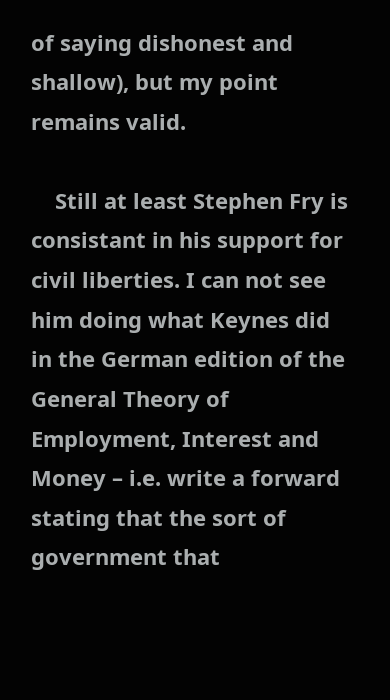of saying dishonest and shallow), but my point remains valid.

    Still at least Stephen Fry is consistant in his support for civil liberties. I can not see him doing what Keynes did in the German edition of the General Theory of Employment, Interest and Money – i.e. write a forward stating that the sort of government that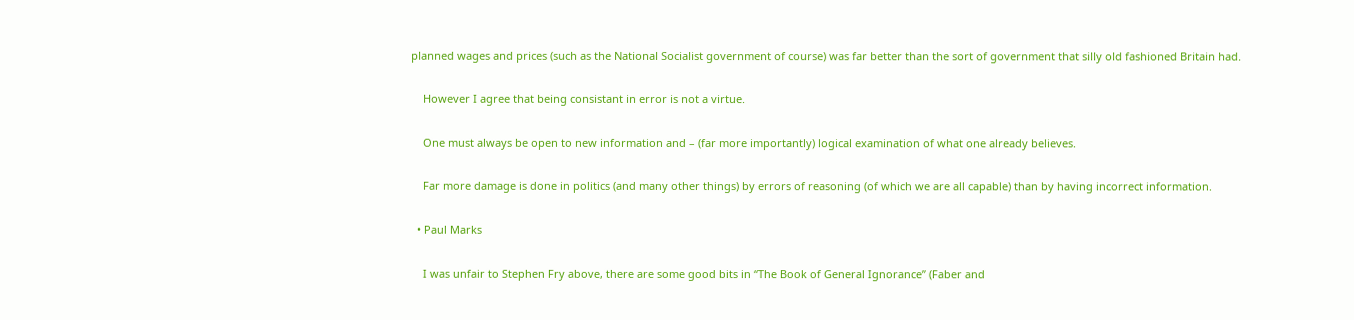planned wages and prices (such as the National Socialist government of course) was far better than the sort of government that silly old fashioned Britain had.

    However I agree that being consistant in error is not a virtue.

    One must always be open to new information and – (far more importantly) logical examination of what one already believes.

    Far more damage is done in politics (and many other things) by errors of reasoning (of which we are all capable) than by having incorrect information.

  • Paul Marks

    I was unfair to Stephen Fry above, there are some good bits in “The Book of General Ignorance” (Faber and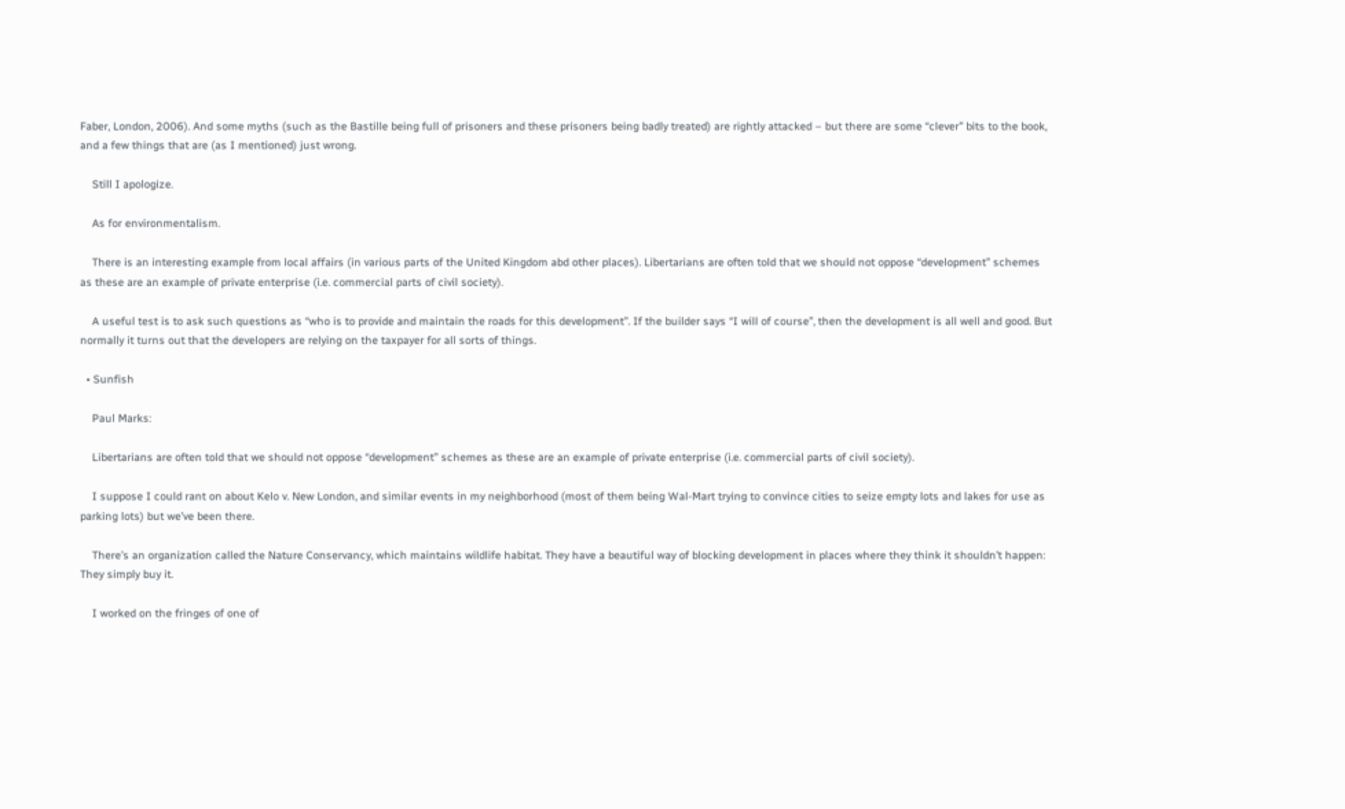Faber, London, 2006). And some myths (such as the Bastille being full of prisoners and these prisoners being badly treated) are rightly attacked – but there are some “clever” bits to the book, and a few things that are (as I mentioned) just wrong.

    Still I apologize.

    As for environmentalism.

    There is an interesting example from local affairs (in various parts of the United Kingdom abd other places). Libertarians are often told that we should not oppose “development” schemes as these are an example of private enterprise (i.e. commercial parts of civil society).

    A useful test is to ask such questions as “who is to provide and maintain the roads for this development”. If the builder says “I will of course”, then the development is all well and good. But normally it turns out that the developers are relying on the taxpayer for all sorts of things.

  • Sunfish

    Paul Marks:

    Libertarians are often told that we should not oppose “development” schemes as these are an example of private enterprise (i.e. commercial parts of civil society).

    I suppose I could rant on about Kelo v. New London, and similar events in my neighborhood (most of them being Wal-Mart trying to convince cities to seize empty lots and lakes for use as parking lots) but we’ve been there.

    There’s an organization called the Nature Conservancy, which maintains wildlife habitat. They have a beautiful way of blocking development in places where they think it shouldn’t happen: They simply buy it.

    I worked on the fringes of one of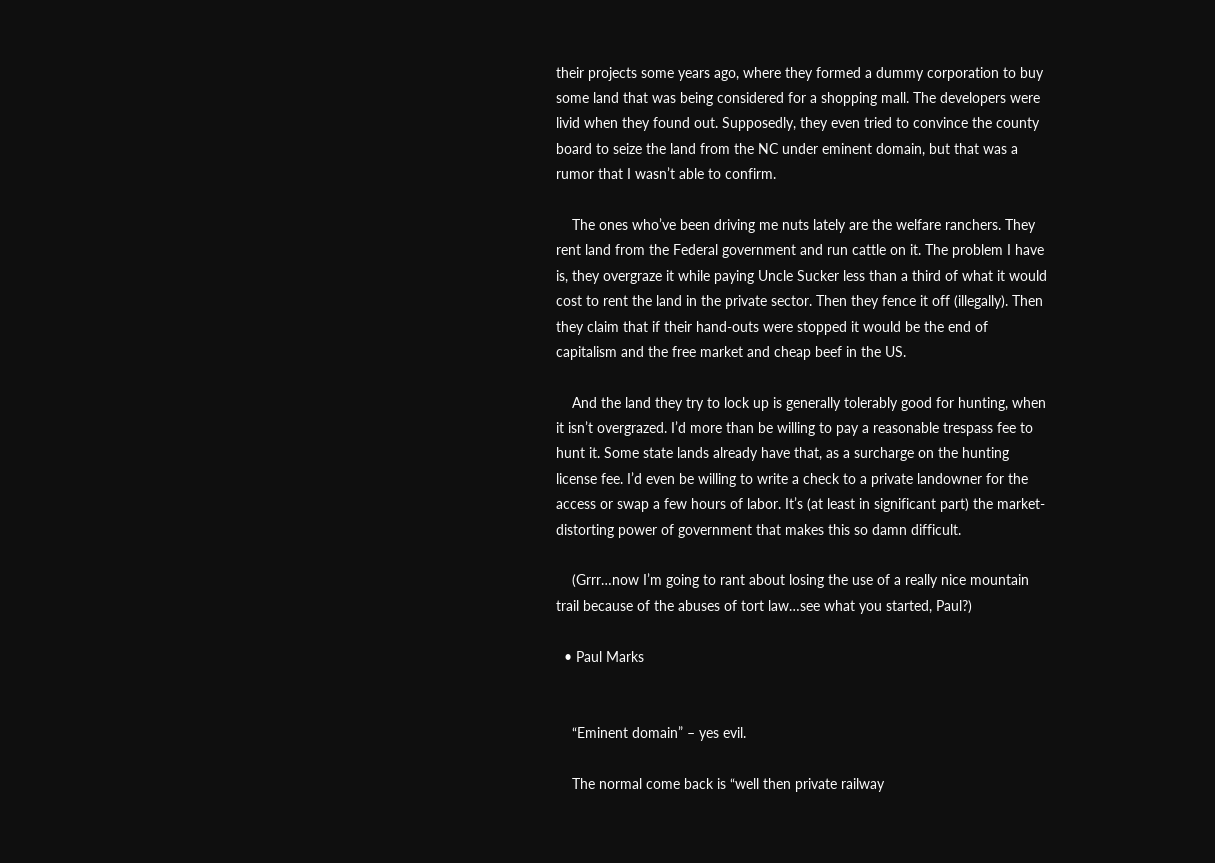their projects some years ago, where they formed a dummy corporation to buy some land that was being considered for a shopping mall. The developers were livid when they found out. Supposedly, they even tried to convince the county board to seize the land from the NC under eminent domain, but that was a rumor that I wasn’t able to confirm.

    The ones who’ve been driving me nuts lately are the welfare ranchers. They rent land from the Federal government and run cattle on it. The problem I have is, they overgraze it while paying Uncle Sucker less than a third of what it would cost to rent the land in the private sector. Then they fence it off (illegally). Then they claim that if their hand-outs were stopped it would be the end of capitalism and the free market and cheap beef in the US.

    And the land they try to lock up is generally tolerably good for hunting, when it isn’t overgrazed. I’d more than be willing to pay a reasonable trespass fee to hunt it. Some state lands already have that, as a surcharge on the hunting license fee. I’d even be willing to write a check to a private landowner for the access or swap a few hours of labor. It’s (at least in significant part) the market-distorting power of government that makes this so damn difficult.

    (Grrr…now I’m going to rant about losing the use of a really nice mountain trail because of the abuses of tort law…see what you started, Paul?)

  • Paul Marks


    “Eminent domain” – yes evil.

    The normal come back is “well then private railway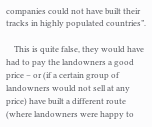companies could not have built their tracks in highly populated countries”.

    This is quite false, they would have had to pay the landowners a good price – or (if a certain group of landowners would not sell at any price) have built a different route (where landowners were happy to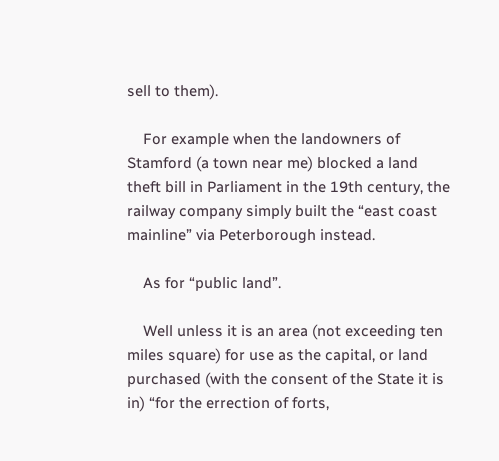sell to them).

    For example when the landowners of Stamford (a town near me) blocked a land theft bill in Parliament in the 19th century, the railway company simply built the “east coast mainline” via Peterborough instead.

    As for “public land”.

    Well unless it is an area (not exceeding ten miles square) for use as the capital, or land purchased (with the consent of the State it is in) “for the errection of forts,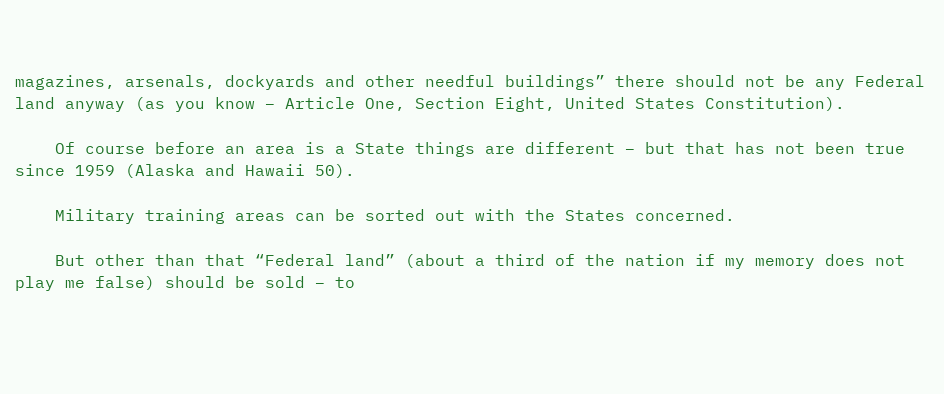magazines, arsenals, dockyards and other needful buildings” there should not be any Federal land anyway (as you know – Article One, Section Eight, United States Constitution).

    Of course before an area is a State things are different – but that has not been true since 1959 (Alaska and Hawaii 50).

    Military training areas can be sorted out with the States concerned.

    But other than that “Federal land” (about a third of the nation if my memory does not play me false) should be sold – to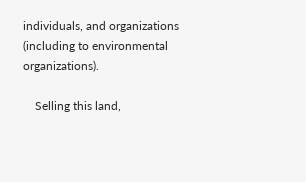individuals, and organizations (including to environmental organizations).

    Selling this land,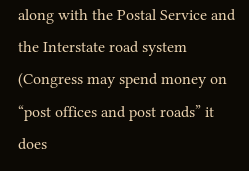along with the Postal Service and the Interstate road system (Congress may spend money on “post offices and post roads” it does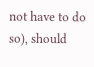not have to do so), should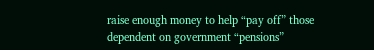raise enough money to help “pay off” those dependent on government “pensions”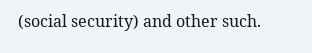(social security) and other such.